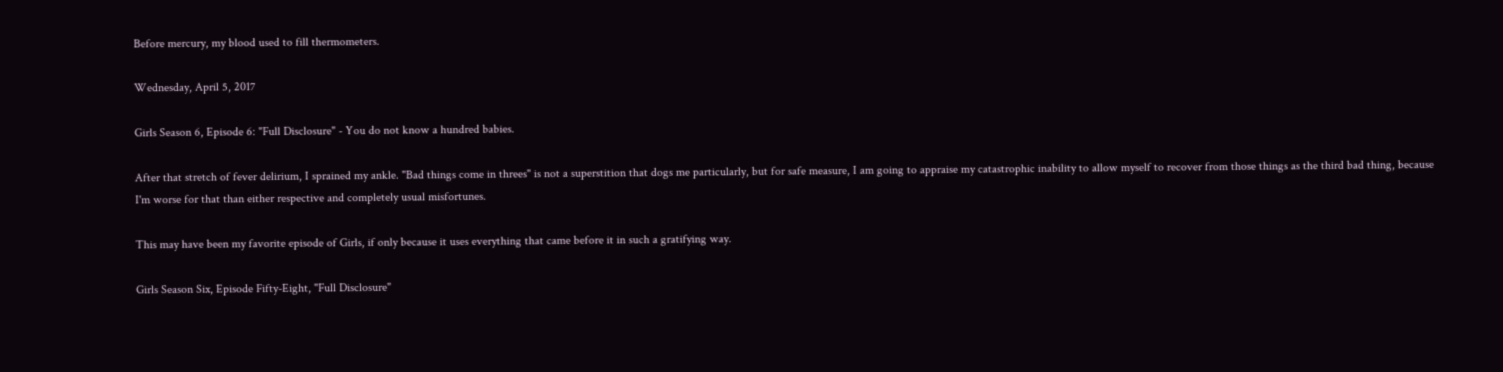Before mercury, my blood used to fill thermometers.

Wednesday, April 5, 2017

Girls Season 6, Episode 6: "Full Disclosure" - You do not know a hundred babies.

After that stretch of fever delirium, I sprained my ankle. "Bad things come in threes" is not a superstition that dogs me particularly, but for safe measure, I am going to appraise my catastrophic inability to allow myself to recover from those things as the third bad thing, because I'm worse for that than either respective and completely usual misfortunes.

This may have been my favorite episode of Girls, if only because it uses everything that came before it in such a gratifying way.

Girls Season Six, Episode Fifty-Eight, "Full Disclosure"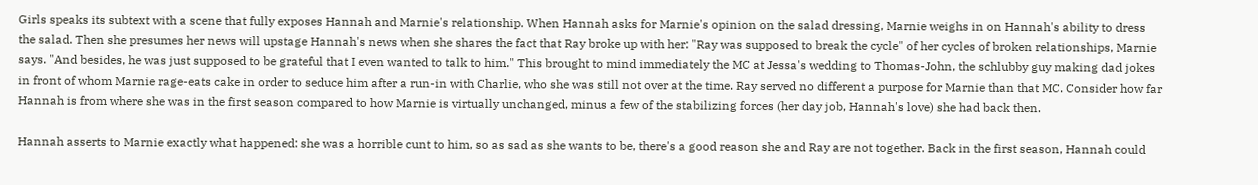Girls speaks its subtext with a scene that fully exposes Hannah and Marnie's relationship. When Hannah asks for Marnie's opinion on the salad dressing, Marnie weighs in on Hannah's ability to dress the salad. Then she presumes her news will upstage Hannah's news when she shares the fact that Ray broke up with her: "Ray was supposed to break the cycle" of her cycles of broken relationships, Marnie says. "And besides, he was just supposed to be grateful that I even wanted to talk to him." This brought to mind immediately the MC at Jessa's wedding to Thomas-John, the schlubby guy making dad jokes in front of whom Marnie rage-eats cake in order to seduce him after a run-in with Charlie, who she was still not over at the time. Ray served no different a purpose for Marnie than that MC. Consider how far Hannah is from where she was in the first season compared to how Marnie is virtually unchanged, minus a few of the stabilizing forces (her day job, Hannah's love) she had back then.

Hannah asserts to Marnie exactly what happened: she was a horrible cunt to him, so as sad as she wants to be, there's a good reason she and Ray are not together. Back in the first season, Hannah could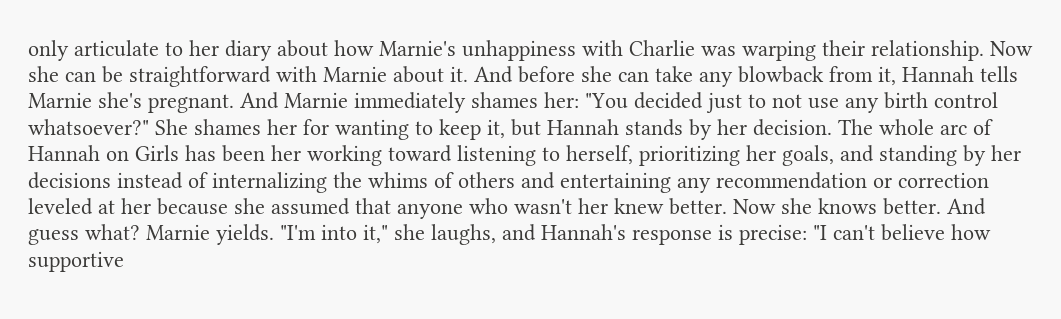only articulate to her diary about how Marnie's unhappiness with Charlie was warping their relationship. Now she can be straightforward with Marnie about it. And before she can take any blowback from it, Hannah tells Marnie she's pregnant. And Marnie immediately shames her: "You decided just to not use any birth control whatsoever?" She shames her for wanting to keep it, but Hannah stands by her decision. The whole arc of Hannah on Girls has been her working toward listening to herself, prioritizing her goals, and standing by her decisions instead of internalizing the whims of others and entertaining any recommendation or correction leveled at her because she assumed that anyone who wasn't her knew better. Now she knows better. And guess what? Marnie yields. "I'm into it," she laughs, and Hannah's response is precise: "I can't believe how supportive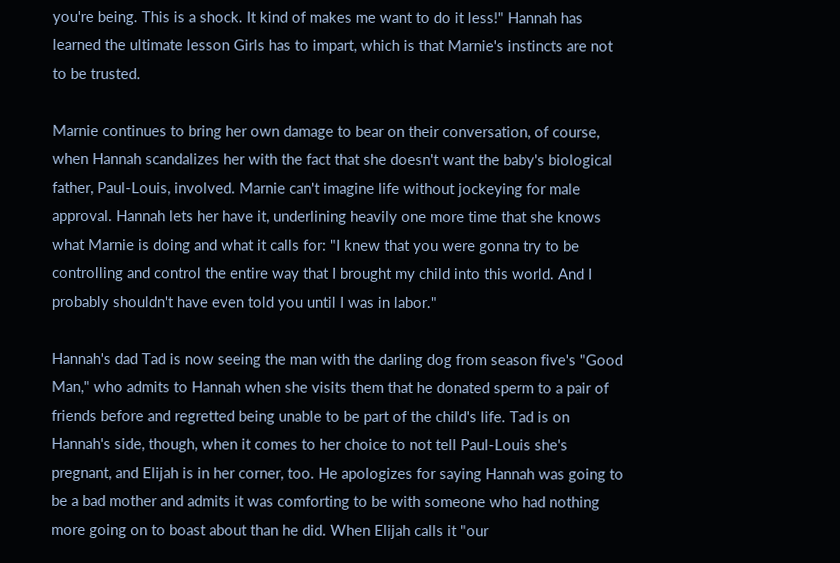you're being. This is a shock. It kind of makes me want to do it less!" Hannah has learned the ultimate lesson Girls has to impart, which is that Marnie's instincts are not to be trusted.

Marnie continues to bring her own damage to bear on their conversation, of course, when Hannah scandalizes her with the fact that she doesn't want the baby's biological father, Paul-Louis, involved. Marnie can't imagine life without jockeying for male approval. Hannah lets her have it, underlining heavily one more time that she knows what Marnie is doing and what it calls for: "I knew that you were gonna try to be controlling and control the entire way that I brought my child into this world. And I probably shouldn't have even told you until I was in labor."

Hannah's dad Tad is now seeing the man with the darling dog from season five's "Good Man," who admits to Hannah when she visits them that he donated sperm to a pair of friends before and regretted being unable to be part of the child's life. Tad is on Hannah's side, though, when it comes to her choice to not tell Paul-Louis she's pregnant, and Elijah is in her corner, too. He apologizes for saying Hannah was going to be a bad mother and admits it was comforting to be with someone who had nothing more going on to boast about than he did. When Elijah calls it "our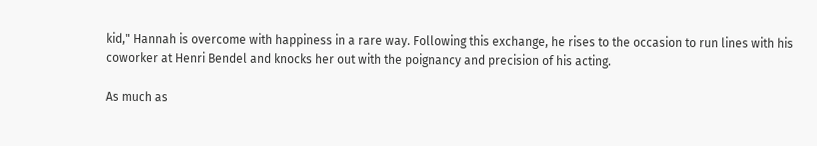kid," Hannah is overcome with happiness in a rare way. Following this exchange, he rises to the occasion to run lines with his coworker at Henri Bendel and knocks her out with the poignancy and precision of his acting.

As much as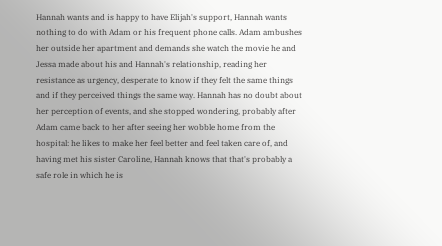Hannah wants and is happy to have Elijah's support, Hannah wants nothing to do with Adam or his frequent phone calls. Adam ambushes her outside her apartment and demands she watch the movie he and Jessa made about his and Hannah's relationship, reading her resistance as urgency, desperate to know if they felt the same things and if they perceived things the same way. Hannah has no doubt about her perception of events, and she stopped wondering, probably after Adam came back to her after seeing her wobble home from the hospital: he likes to make her feel better and feel taken care of, and having met his sister Caroline, Hannah knows that that's probably a safe role in which he is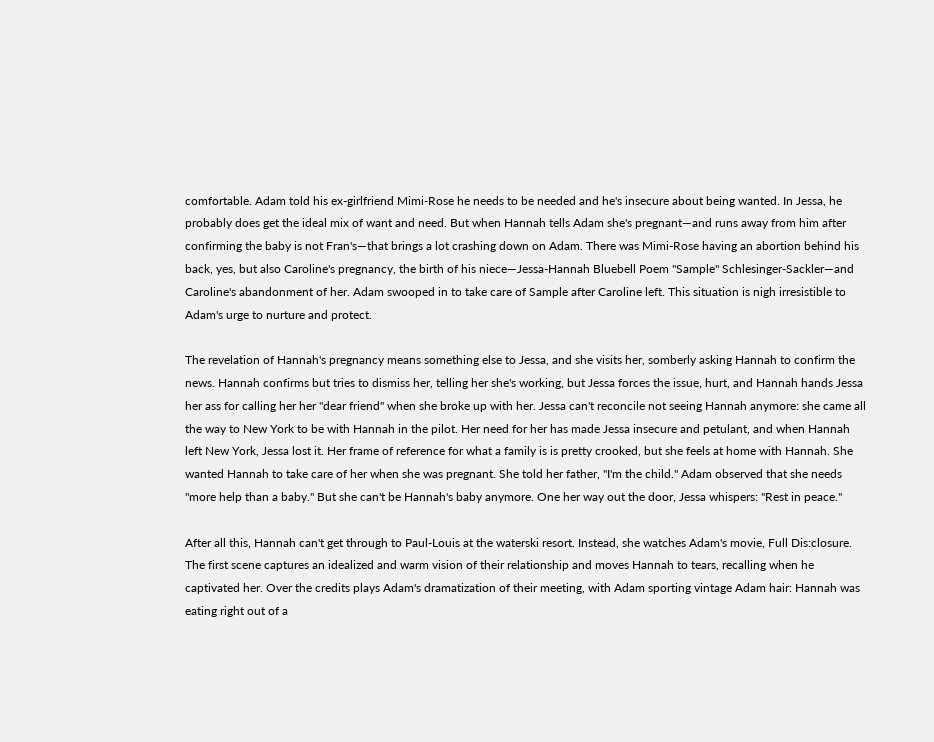comfortable. Adam told his ex-girlfriend Mimi-Rose he needs to be needed and he's insecure about being wanted. In Jessa, he probably does get the ideal mix of want and need. But when Hannah tells Adam she's pregnant—and runs away from him after confirming the baby is not Fran's—that brings a lot crashing down on Adam. There was Mimi-Rose having an abortion behind his back, yes, but also Caroline's pregnancy, the birth of his niece—Jessa-Hannah Bluebell Poem "Sample" Schlesinger-Sackler—and Caroline's abandonment of her. Adam swooped in to take care of Sample after Caroline left. This situation is nigh irresistible to Adam's urge to nurture and protect.

The revelation of Hannah's pregnancy means something else to Jessa, and she visits her, somberly asking Hannah to confirm the news. Hannah confirms but tries to dismiss her, telling her she's working, but Jessa forces the issue, hurt, and Hannah hands Jessa her ass for calling her her "dear friend" when she broke up with her. Jessa can't reconcile not seeing Hannah anymore: she came all the way to New York to be with Hannah in the pilot. Her need for her has made Jessa insecure and petulant, and when Hannah left New York, Jessa lost it. Her frame of reference for what a family is is pretty crooked, but she feels at home with Hannah. She wanted Hannah to take care of her when she was pregnant. She told her father, "I'm the child." Adam observed that she needs "more help than a baby." But she can't be Hannah's baby anymore. One her way out the door, Jessa whispers: "Rest in peace."

After all this, Hannah can't get through to Paul-Louis at the waterski resort. Instead, she watches Adam's movie, Full Dis:closure. The first scene captures an idealized and warm vision of their relationship and moves Hannah to tears, recalling when he captivated her. Over the credits plays Adam's dramatization of their meeting, with Adam sporting vintage Adam hair: Hannah was eating right out of a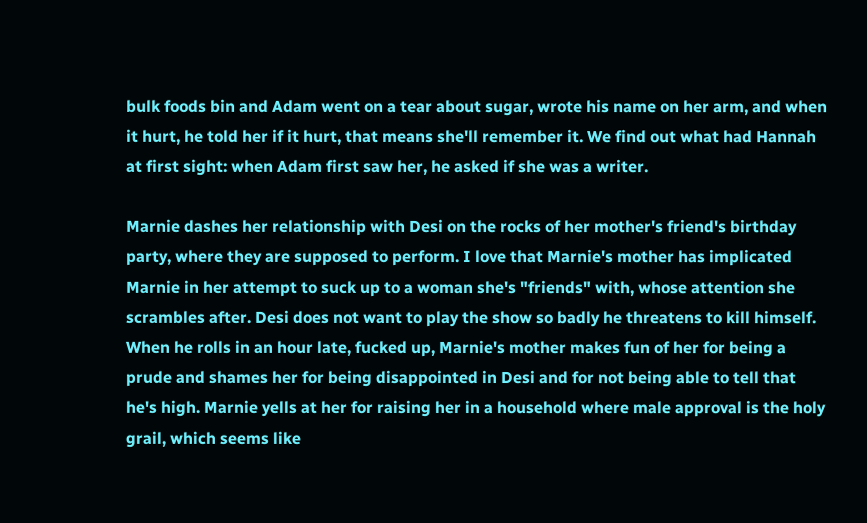bulk foods bin and Adam went on a tear about sugar, wrote his name on her arm, and when it hurt, he told her if it hurt, that means she'll remember it. We find out what had Hannah at first sight: when Adam first saw her, he asked if she was a writer.

Marnie dashes her relationship with Desi on the rocks of her mother's friend's birthday party, where they are supposed to perform. I love that Marnie's mother has implicated Marnie in her attempt to suck up to a woman she's "friends" with, whose attention she scrambles after. Desi does not want to play the show so badly he threatens to kill himself. When he rolls in an hour late, fucked up, Marnie's mother makes fun of her for being a prude and shames her for being disappointed in Desi and for not being able to tell that he's high. Marnie yells at her for raising her in a household where male approval is the holy grail, which seems like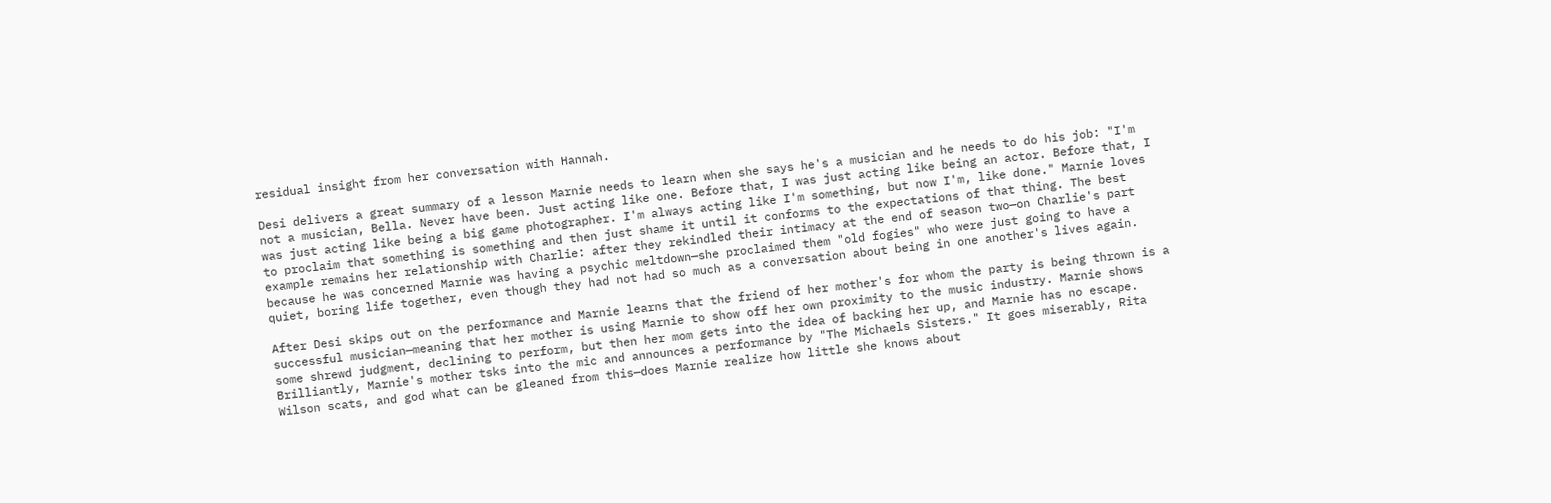residual insight from her conversation with Hannah.

Desi delivers a great summary of a lesson Marnie needs to learn when she says he's a musician and he needs to do his job: "I'm not a musician, Bella. Never have been. Just acting like one. Before that, I was just acting like being an actor. Before that, I was just acting like being a big game photographer. I'm always acting like I'm something, but now I'm, like done." Marnie loves to proclaim that something is something and then just shame it until it conforms to the expectations of that thing. The best example remains her relationship with Charlie: after they rekindled their intimacy at the end of season two—on Charlie's part because he was concerned Marnie was having a psychic meltdown—she proclaimed them "old fogies" who were just going to have a quiet, boring life together, even though they had not had so much as a conversation about being in one another's lives again.

After Desi skips out on the performance and Marnie learns that the friend of her mother's for whom the party is being thrown is a successful musician—meaning that her mother is using Marnie to show off her own proximity to the music industry. Marnie shows some shrewd judgment, declining to perform, but then her mom gets into the idea of backing her up, and Marnie has no escape. Brilliantly, Marnie's mother tsks into the mic and announces a performance by "The Michaels Sisters." It goes miserably, Rita Wilson scats, and god what can be gleaned from this—does Marnie realize how little she knows about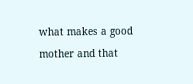what makes a good mother and that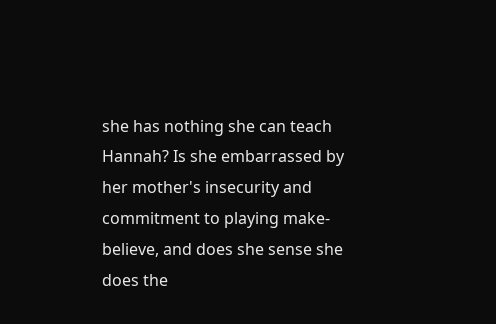she has nothing she can teach Hannah? Is she embarrassed by her mother's insecurity and commitment to playing make-believe, and does she sense she does the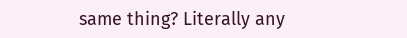same thing? Literally any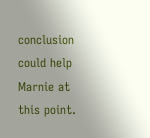conclusion could help Marnie at this point.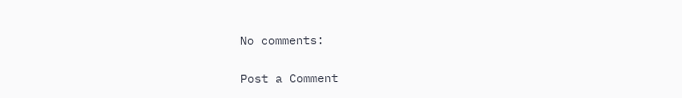No comments:

Post a Comment